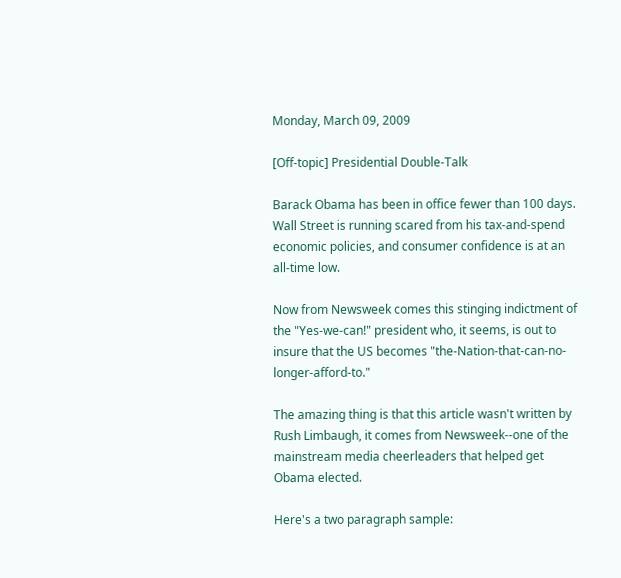Monday, March 09, 2009

[Off-topic] Presidential Double-Talk

Barack Obama has been in office fewer than 100 days. Wall Street is running scared from his tax-and-spend economic policies, and consumer confidence is at an all-time low.

Now from Newsweek comes this stinging indictment of the "Yes-we-can!" president who, it seems, is out to insure that the US becomes "the-Nation-that-can-no-longer-afford-to."

The amazing thing is that this article wasn't written by Rush Limbaugh, it comes from Newsweek--one of the mainstream media cheerleaders that helped get Obama elected.

Here's a two paragraph sample: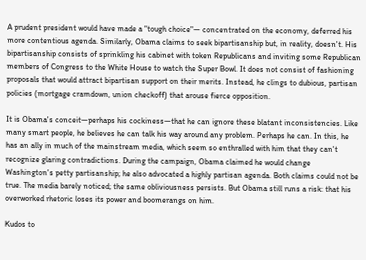A prudent president would have made a "tough choice"— concentrated on the economy, deferred his more contentious agenda. Similarly, Obama claims to seek bipartisanship but, in reality, doesn't. His bipartisanship consists of sprinkling his cabinet with token Republicans and inviting some Republican members of Congress to the White House to watch the Super Bowl. It does not consist of fashioning proposals that would attract bipartisan support on their merits. Instead, he clings to dubious, partisan policies (mortgage cramdown, union checkoff) that arouse fierce opposition.

It is Obama's conceit—perhaps his cockiness—that he can ignore these blatant inconsistencies. Like many smart people, he believes he can talk his way around any problem. Perhaps he can. In this, he has an ally in much of the mainstream media, which seem so enthralled with him that they can't recognize glaring contradictions. During the campaign, Obama claimed he would change Washington's petty partisanship; he also advocated a highly partisan agenda. Both claims could not be true. The media barely noticed; the same obliviousness persists. But Obama still runs a risk: that his overworked rhetoric loses its power and boomerangs on him.

Kudos to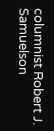columnist Robert J. Samuelson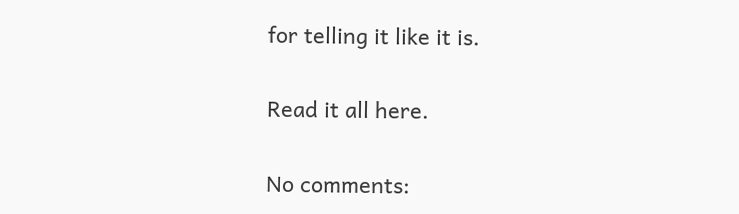for telling it like it is.

Read it all here.

No comments: